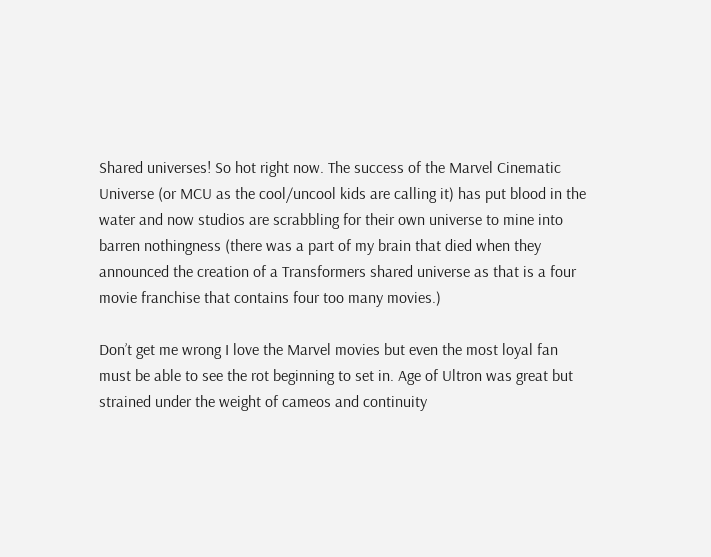Shared universes! So hot right now. The success of the Marvel Cinematic Universe (or MCU as the cool/uncool kids are calling it) has put blood in the water and now studios are scrabbling for their own universe to mine into barren nothingness (there was a part of my brain that died when they announced the creation of a Transformers shared universe as that is a four movie franchise that contains four too many movies.)

Don’t get me wrong I love the Marvel movies but even the most loyal fan must be able to see the rot beginning to set in. Age of Ultron was great but strained under the weight of cameos and continuity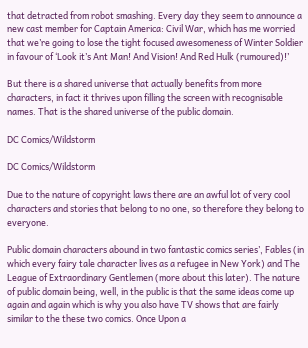that detracted from robot smashing. Every day they seem to announce a new cast member for Captain America: Civil War, which has me worried that we’re going to lose the tight focused awesomeness of Winter Soldier in favour of ‘Look it’s Ant Man! And Vision! And Red Hulk (rumoured)!’

But there is a shared universe that actually benefits from more characters, in fact it thrives upon filling the screen with recognisable names. That is the shared universe of the public domain.

DC Comics/Wildstorm

DC Comics/Wildstorm

Due to the nature of copyright laws there are an awful lot of very cool characters and stories that belong to no one, so therefore they belong to everyone.

Public domain characters abound in two fantastic comics series’, Fables (in which every fairy tale character lives as a refugee in New York) and The League of Extraordinary Gentlemen (more about this later). The nature of public domain being, well, in the public is that the same ideas come up again and again which is why you also have TV shows that are fairly similar to the these two comics. Once Upon a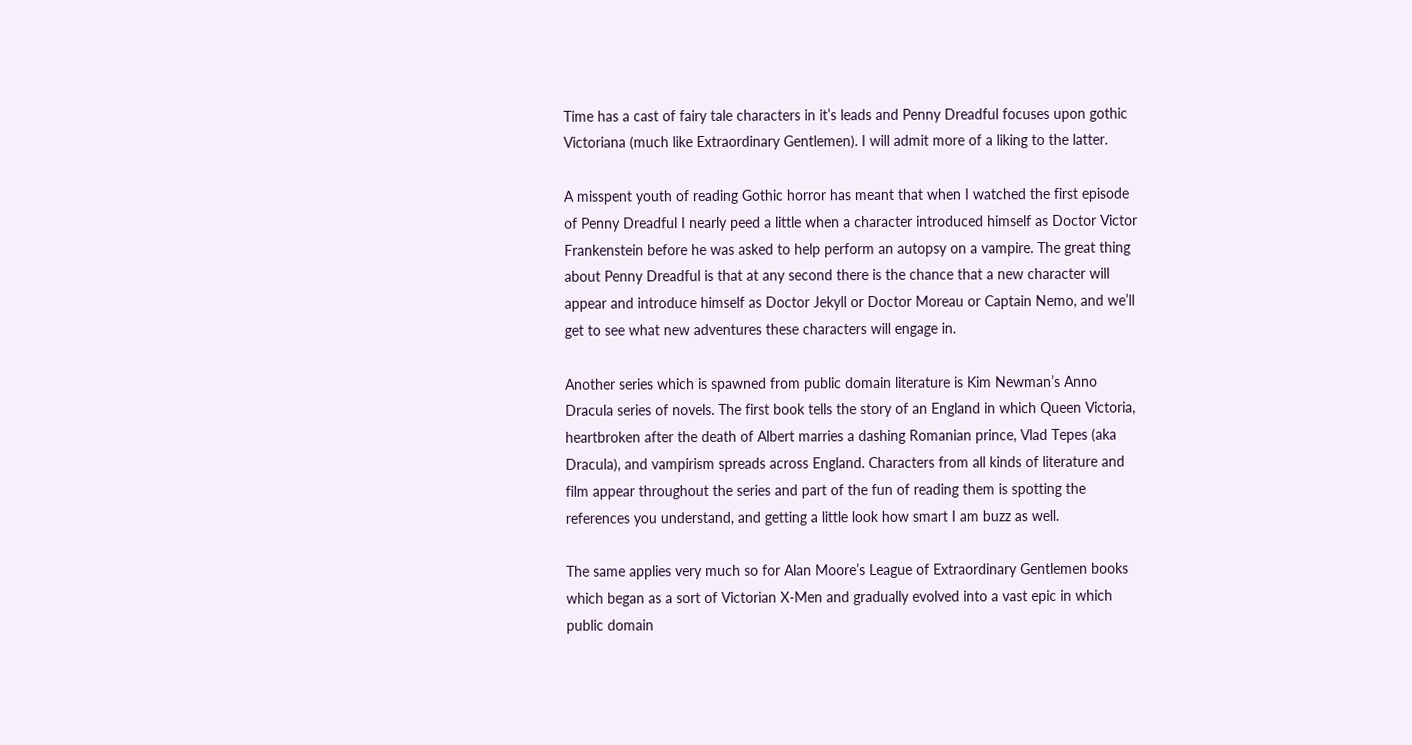Time has a cast of fairy tale characters in it’s leads and Penny Dreadful focuses upon gothic Victoriana (much like Extraordinary Gentlemen). I will admit more of a liking to the latter.

A misspent youth of reading Gothic horror has meant that when I watched the first episode of Penny Dreadful I nearly peed a little when a character introduced himself as Doctor Victor Frankenstein before he was asked to help perform an autopsy on a vampire. The great thing about Penny Dreadful is that at any second there is the chance that a new character will appear and introduce himself as Doctor Jekyll or Doctor Moreau or Captain Nemo, and we’ll get to see what new adventures these characters will engage in.

Another series which is spawned from public domain literature is Kim Newman’s Anno Dracula series of novels. The first book tells the story of an England in which Queen Victoria, heartbroken after the death of Albert marries a dashing Romanian prince, Vlad Tepes (aka Dracula), and vampirism spreads across England. Characters from all kinds of literature and film appear throughout the series and part of the fun of reading them is spotting the references you understand, and getting a little look how smart I am buzz as well.

The same applies very much so for Alan Moore’s League of Extraordinary Gentlemen books which began as a sort of Victorian X-Men and gradually evolved into a vast epic in which public domain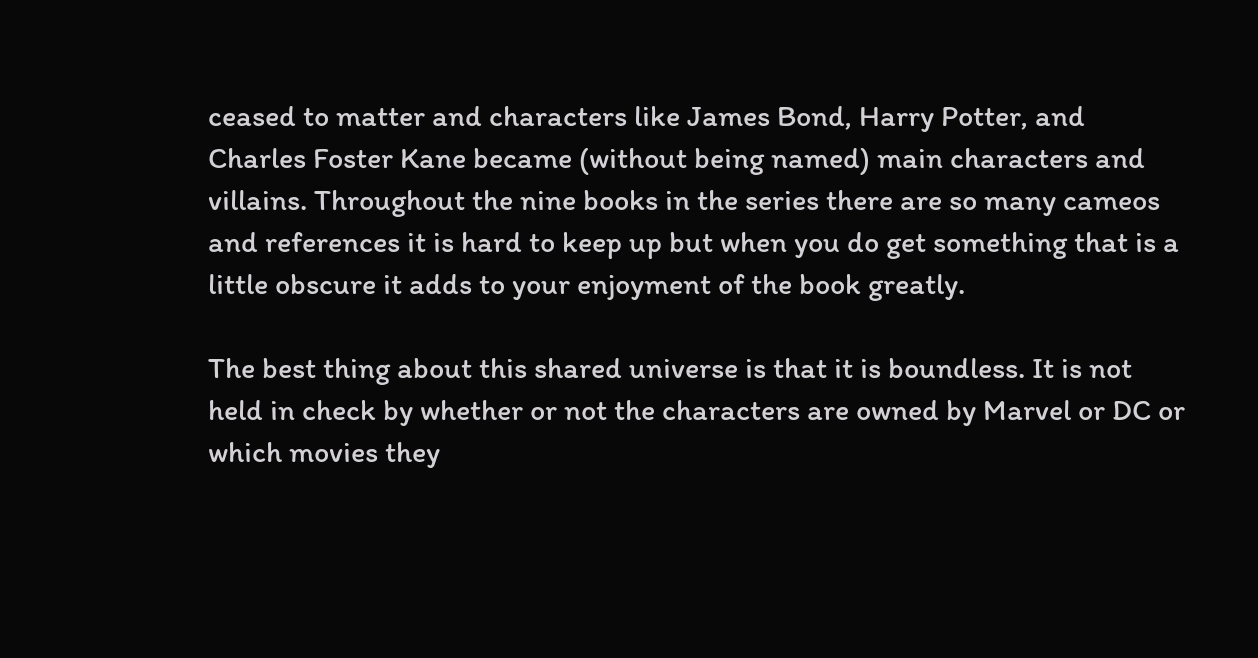ceased to matter and characters like James Bond, Harry Potter, and Charles Foster Kane became (without being named) main characters and villains. Throughout the nine books in the series there are so many cameos and references it is hard to keep up but when you do get something that is a little obscure it adds to your enjoyment of the book greatly.

The best thing about this shared universe is that it is boundless. It is not held in check by whether or not the characters are owned by Marvel or DC or which movies they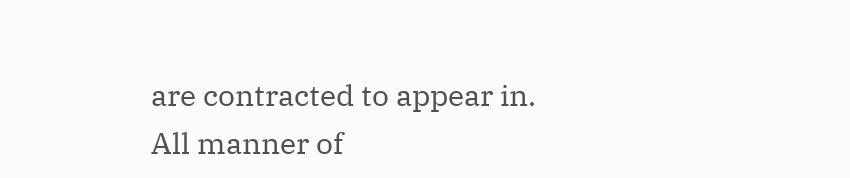are contracted to appear in. All manner of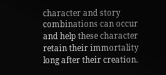character and story combinations can occur and help these character retain their immortality long after their creation.